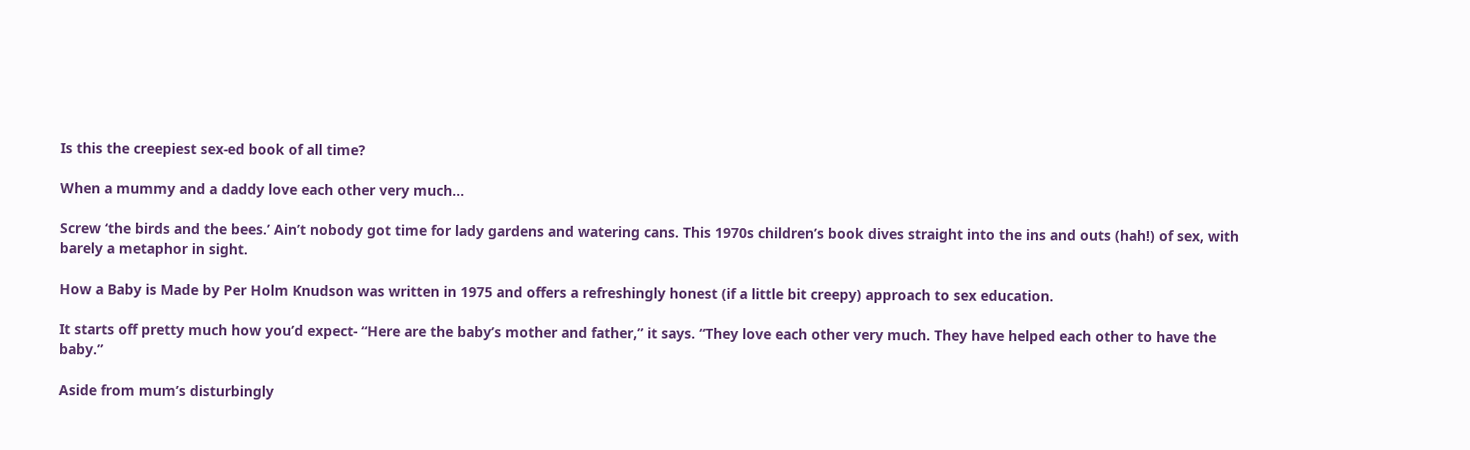Is this the creepiest sex-ed book of all time?

When a mummy and a daddy love each other very much…

Screw ‘the birds and the bees.’ Ain’t nobody got time for lady gardens and watering cans. This 1970s children’s book dives straight into the ins and outs (hah!) of sex, with barely a metaphor in sight.

How a Baby is Made by Per Holm Knudson was written in 1975 and offers a refreshingly honest (if a little bit creepy) approach to sex education.

It starts off pretty much how you’d expect- “Here are the baby’s mother and father,” it says. “They love each other very much. They have helped each other to have the baby.”

Aside from mum’s disturbingly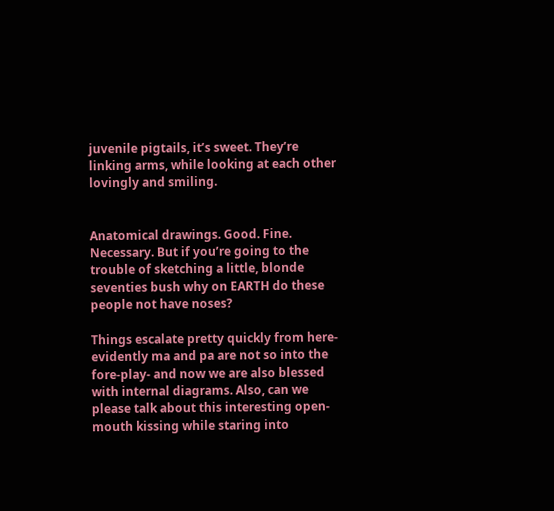juvenile pigtails, it’s sweet. They’re linking arms, while looking at each other lovingly and smiling.


Anatomical drawings. Good. Fine. Necessary. But if you’re going to the trouble of sketching a little, blonde seventies bush why on EARTH do these people not have noses?

Things escalate pretty quickly from here- evidently ma and pa are not so into the fore-play- and now we are also blessed with internal diagrams. Also, can we please talk about this interesting open-mouth kissing while staring into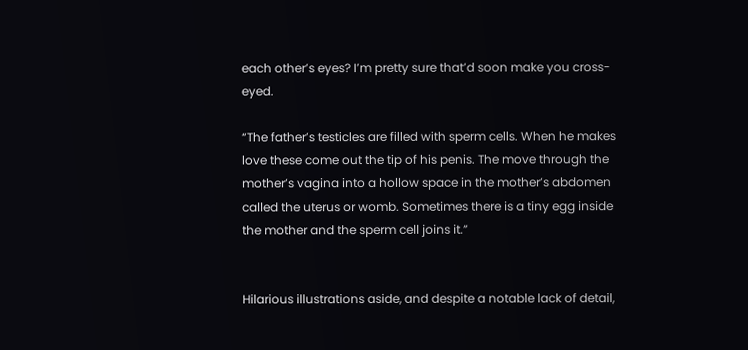each other’s eyes? I’m pretty sure that’d soon make you cross-eyed.

“The father’s testicles are filled with sperm cells. When he makes love these come out the tip of his penis. The move through the mother’s vagina into a hollow space in the mother’s abdomen called the uterus or womb. Sometimes there is a tiny egg inside the mother and the sperm cell joins it.”


Hilarious illustrations aside, and despite a notable lack of detail,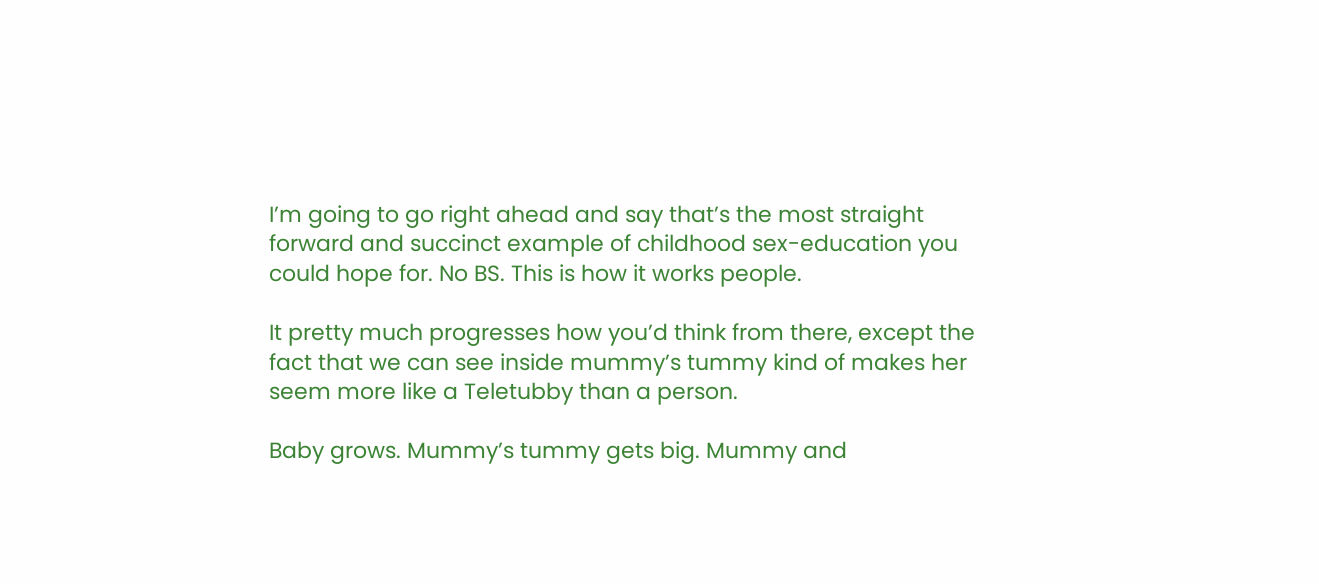I’m going to go right ahead and say that’s the most straight forward and succinct example of childhood sex-education you could hope for. No BS. This is how it works people.

It pretty much progresses how you’d think from there, except the fact that we can see inside mummy’s tummy kind of makes her seem more like a Teletubby than a person.

Baby grows. Mummy’s tummy gets big. Mummy and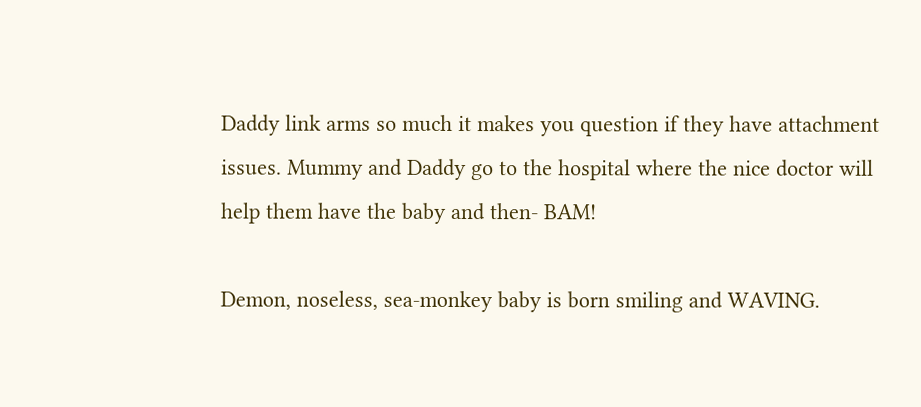Daddy link arms so much it makes you question if they have attachment issues. Mummy and Daddy go to the hospital where the nice doctor will help them have the baby and then- BAM!

Demon, noseless, sea-monkey baby is born smiling and WAVING.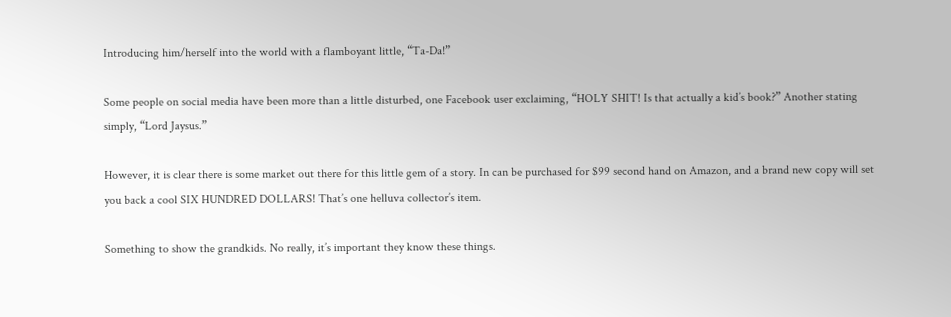Introducing him/herself into the world with a flamboyant little, “Ta-Da!”

Some people on social media have been more than a little disturbed, one Facebook user exclaiming, “HOLY SHIT! Is that actually a kid’s book?” Another stating simply, “Lord Jaysus.”

However, it is clear there is some market out there for this little gem of a story. In can be purchased for $99 second hand on Amazon, and a brand new copy will set you back a cool SIX HUNDRED DOLLARS! That’s one helluva collector’s item.

Something to show the grandkids. No really, it’s important they know these things.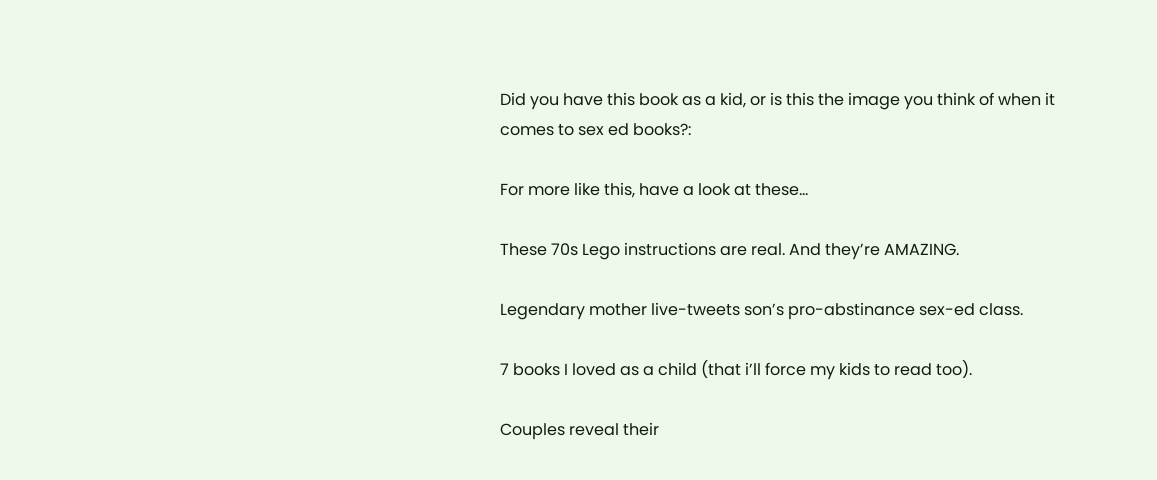Did you have this book as a kid, or is this the image you think of when it comes to sex ed books?:

For more like this, have a look at these…

These 70s Lego instructions are real. And they’re AMAZING.

Legendary mother live-tweets son’s pro-abstinance sex-ed class.

7 books I loved as a child (that i’ll force my kids to read too).

Couples reveal their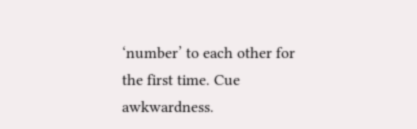‘number’ to each other for the first time. Cue awkwardness.